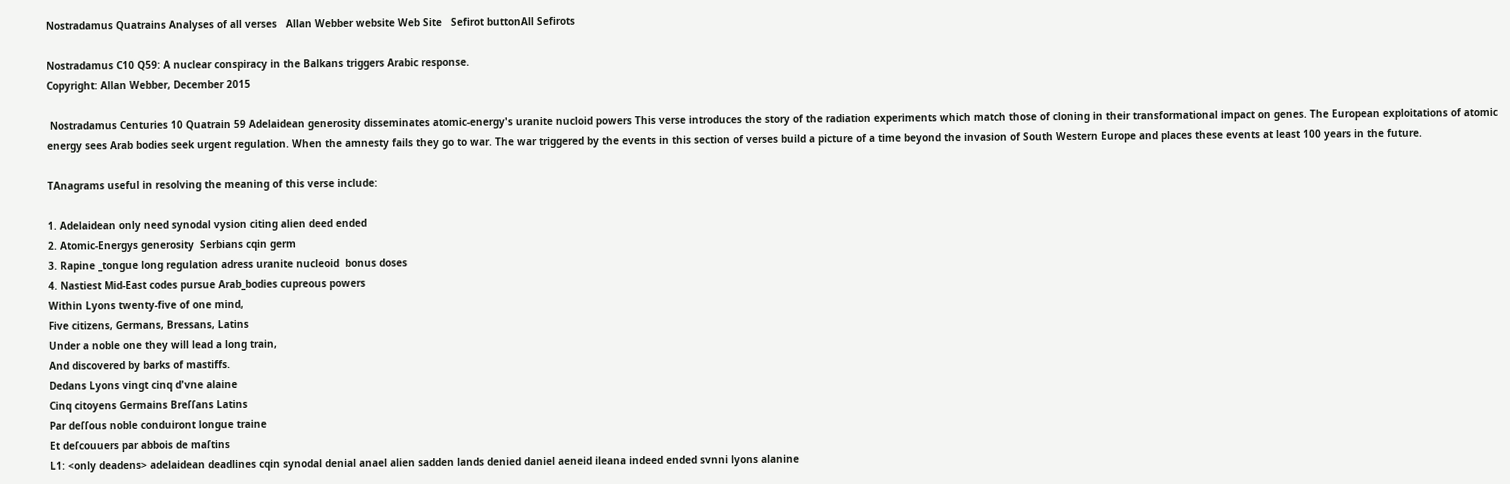Nostradamus Quatrains Analyses of all verses   Allan Webber website Web Site   Sefirot buttonAll Sefirots

Nostradamus C10 Q59: A nuclear conspiracy in the Balkans triggers Arabic response.
Copyright: Allan Webber, December 2015

 Nostradamus Centuries 10 Quatrain 59 Adelaidean generosity disseminates atomic-energy's uranite nucloid powers This verse introduces the story of the radiation experiments which match those of cloning in their transformational impact on genes. The European exploitations of atomic energy sees Arab bodies seek urgent regulation. When the amnesty fails they go to war. The war triggered by the events in this section of verses build a picture of a time beyond the invasion of South Western Europe and places these events at least 100 years in the future.

TAnagrams useful in resolving the meaning of this verse include:

1. Adelaidean only need synodal vysion citing alien deed ended
2. Atomic-Energys generosity  Serbians cqin germ
3. Rapine _tongue long regulation adress uranite nucleoid  bonus doses
4. Nastiest Mid-East codes pursue Arab_bodies cupreous powers
Within Lyons twenty-five of one mind,
Five citizens, Germans, Bressans, Latins
Under a noble one they will lead a long train,
And discovered by barks of mastiffs.
Dedans Lyons vingt cinq d'vne alaine
Cinq citoyens Germains Breſſans Latins
Par deſſous noble conduiront longue traine
Et deſcouuers par abbois de maſtins
L1: <only deadens> adelaidean deadlines cqin synodal denial anael alien sadden lands denied daniel aeneid ileana indeed ended svnni lyons alanine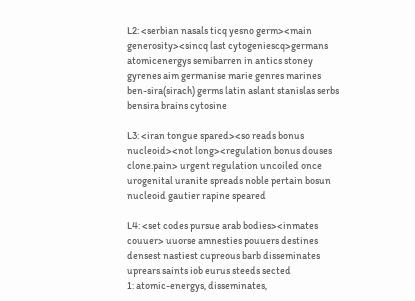L2: <serbian nasals ticq yesno germ><main generosity><sincq last cytogeniescq>germans atomicenergys semibarren in antics stoney gyrenes aim germanise marie genres marines ben-sira(sirach) germs latin aslant stanislas serbs bensira brains cytosine

L3: <iran tongue spared><so reads bonus nucleoid><not long><regulation bonus douses clone.pain> urgent regulation uncoiled once urogenital uranite spreads noble pertain bosun nucleoid gautier rapine speared

L4: <set codes pursue arab bodies><inmates couuer> uuorse amnesties pouuers destines densest nastiest cupreous barb disseminates uprears saints iob eurus steeds sected
1: atomic-energys, disseminates,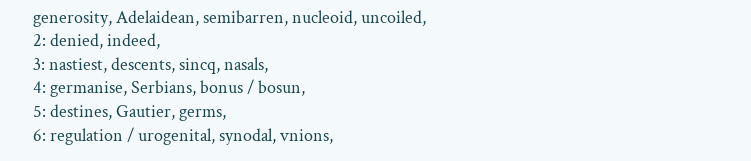generosity, Adelaidean, semibarren, nucleoid, uncoiled,
2: denied, indeed,
3: nastiest, descents, sincq, nasals,
4: germanise, Serbians, bonus / bosun,
5: destines, Gautier, germs,
6: regulation / urogenital, synodal, vnions,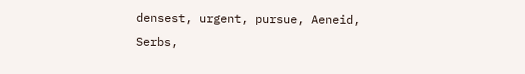densest, urgent, pursue, Aeneid, Serbs,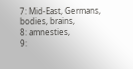7: Mid-East, Germans, bodies, brains,
8: amnesties,
9: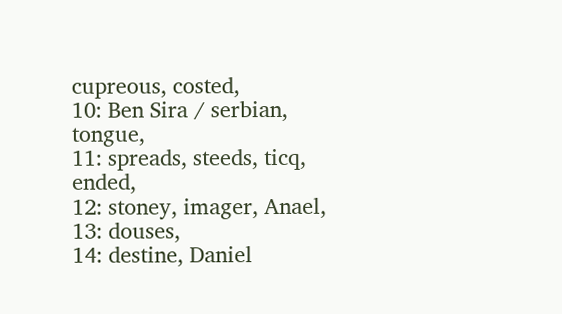cupreous, costed,
10: Ben Sira / serbian, tongue,
11: spreads, steeds, ticq, ended,
12: stoney, imager, Anael,
13: douses,
14: destine, Daniel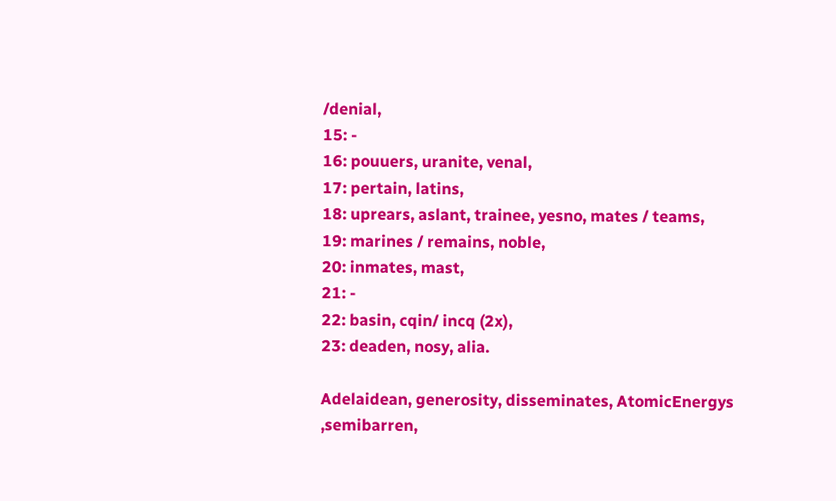/denial,
15: -
16: pouuers, uranite, venal,
17: pertain, latins,
18: uprears, aslant, trainee, yesno, mates / teams,
19: marines / remains, noble,
20: inmates, mast,
21: -
22: basin, cqin/ incq (2x),
23: deaden, nosy, alia.

Adelaidean, generosity, disseminates, AtomicEnergys ,semibarren,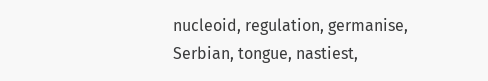nucleoid, regulation, germanise, Serbian, tongue, nastiest,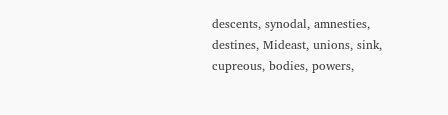descents, synodal, amnesties, destines, Mideast, unions, sink, cupreous, bodies, powers,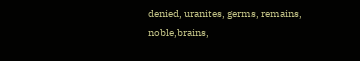denied, uranites, germs, remains, noble,brains,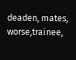deaden, mates, worse,trainee,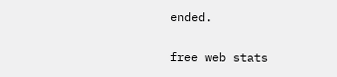ended.

free web stats